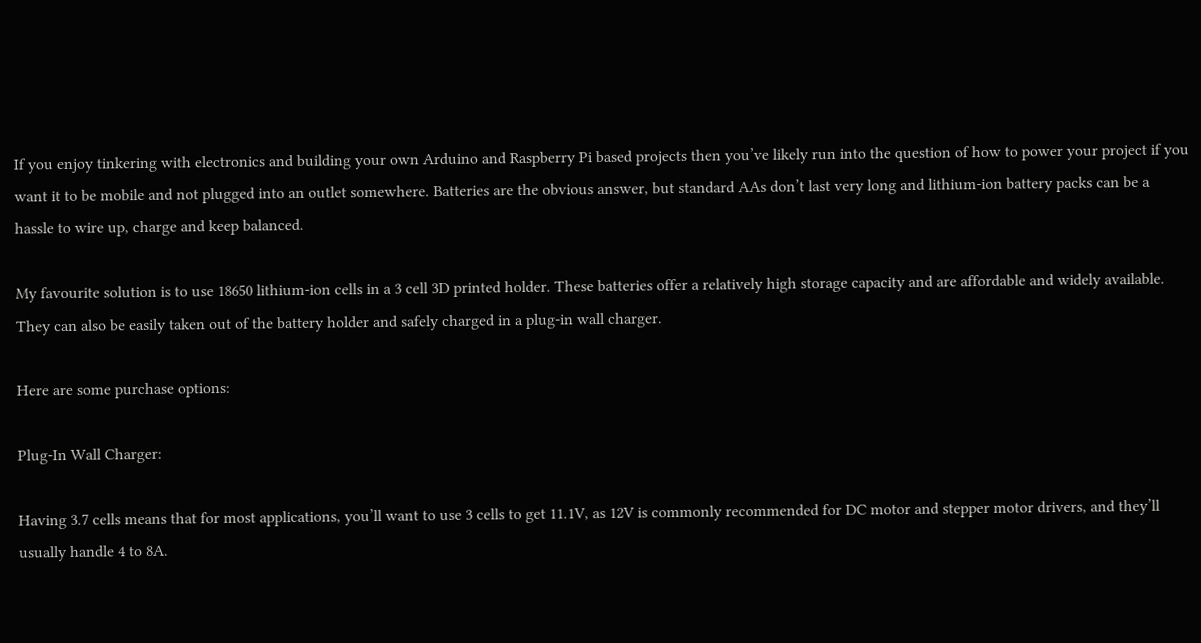If you enjoy tinkering with electronics and building your own Arduino and Raspberry Pi based projects then you’ve likely run into the question of how to power your project if you want it to be mobile and not plugged into an outlet somewhere. Batteries are the obvious answer, but standard AAs don’t last very long and lithium-ion battery packs can be a hassle to wire up, charge and keep balanced.

My favourite solution is to use 18650 lithium-ion cells in a 3 cell 3D printed holder. These batteries offer a relatively high storage capacity and are affordable and widely available. They can also be easily taken out of the battery holder and safely charged in a plug-in wall charger.

Here are some purchase options:

Plug-In Wall Charger:

Having 3.7 cells means that for most applications, you’ll want to use 3 cells to get 11.1V, as 12V is commonly recommended for DC motor and stepper motor drivers, and they’ll usually handle 4 to 8A.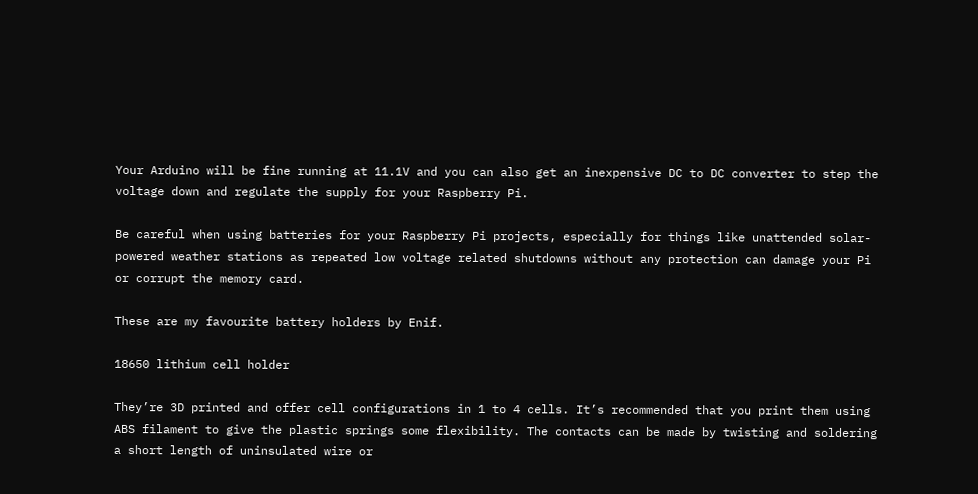Your Arduino will be fine running at 11.1V and you can also get an inexpensive DC to DC converter to step the voltage down and regulate the supply for your Raspberry Pi.

Be careful when using batteries for your Raspberry Pi projects, especially for things like unattended solar-powered weather stations as repeated low voltage related shutdowns without any protection can damage your Pi or corrupt the memory card.

These are my favourite battery holders by Enif.

18650 lithium cell holder

They’re 3D printed and offer cell configurations in 1 to 4 cells. It’s recommended that you print them using ABS filament to give the plastic springs some flexibility. The contacts can be made by twisting and soldering a short length of uninsulated wire or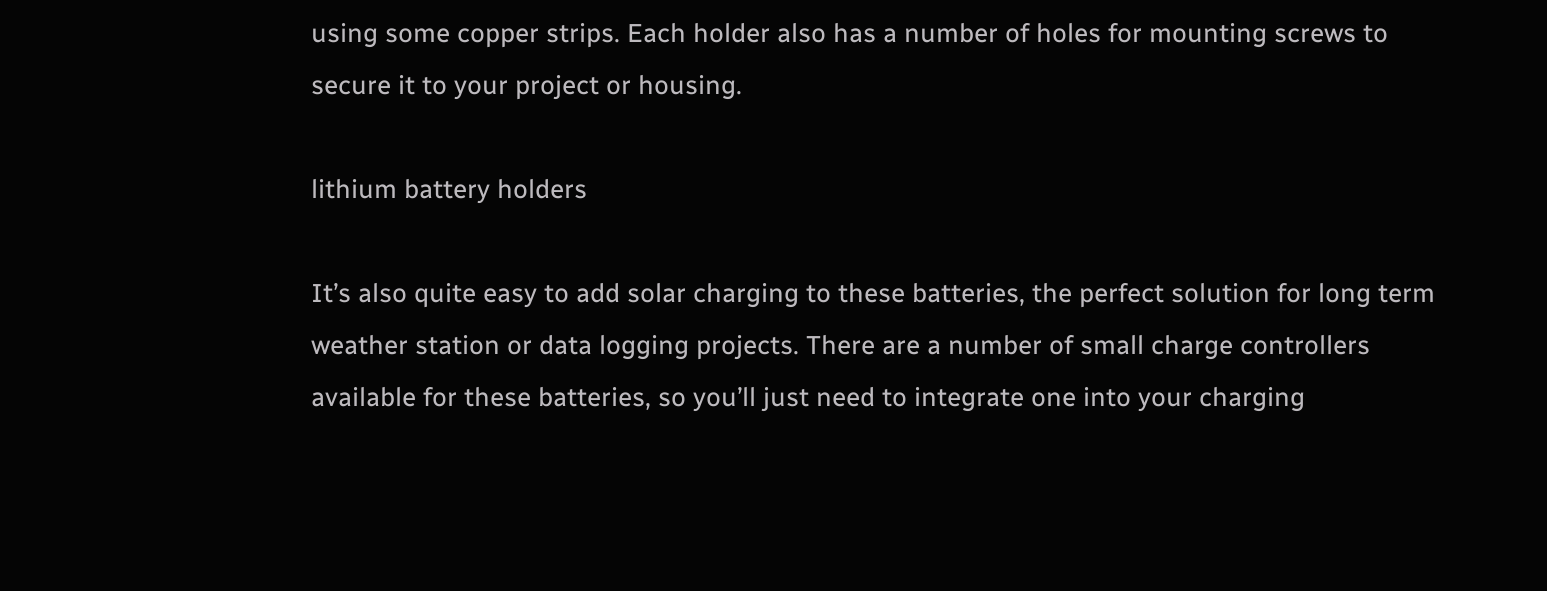using some copper strips. Each holder also has a number of holes for mounting screws to secure it to your project or housing.

lithium battery holders

It’s also quite easy to add solar charging to these batteries, the perfect solution for long term weather station or data logging projects. There are a number of small charge controllers available for these batteries, so you’ll just need to integrate one into your charging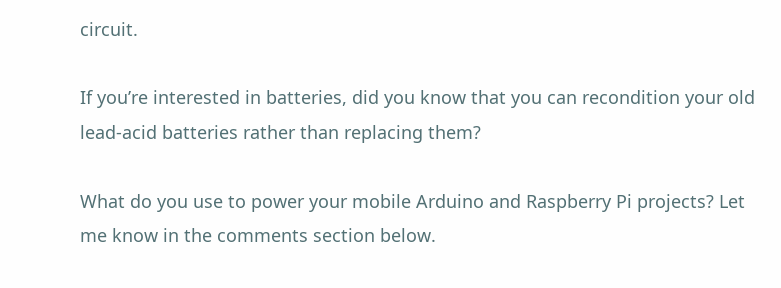circuit.

If you’re interested in batteries, did you know that you can recondition your old lead-acid batteries rather than replacing them?

What do you use to power your mobile Arduino and Raspberry Pi projects? Let me know in the comments section below.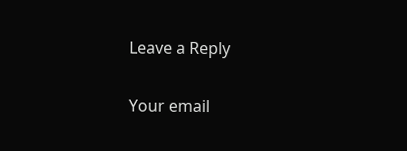Leave a Reply

Your email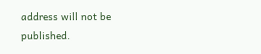address will not be published.